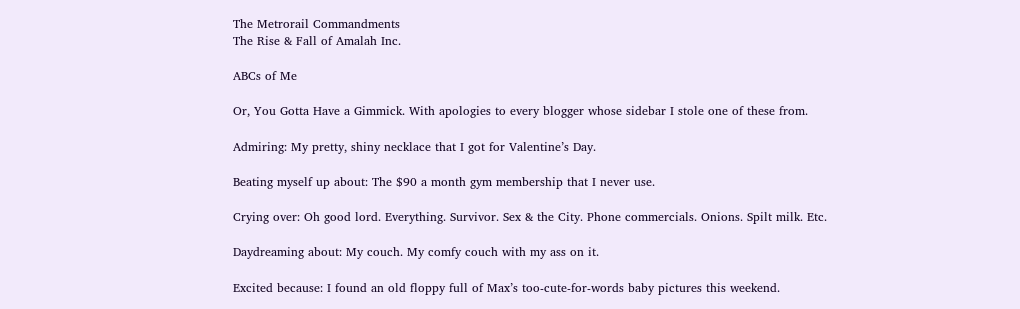The Metrorail Commandments
The Rise & Fall of Amalah Inc.

ABCs of Me

Or, You Gotta Have a Gimmick. With apologies to every blogger whose sidebar I stole one of these from.

Admiring: My pretty, shiny necklace that I got for Valentine’s Day.

Beating myself up about: The $90 a month gym membership that I never use.

Crying over: Oh good lord. Everything. Survivor. Sex & the City. Phone commercials. Onions. Spilt milk. Etc.

Daydreaming about: My couch. My comfy couch with my ass on it.

Excited because: I found an old floppy full of Max’s too-cute-for-words baby pictures this weekend.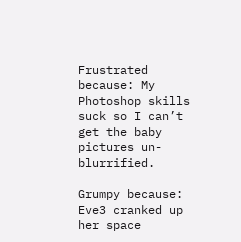Frustrated because: My Photoshop skills suck so I can’t get the baby pictures un-blurrified.

Grumpy because: Eve3 cranked up her space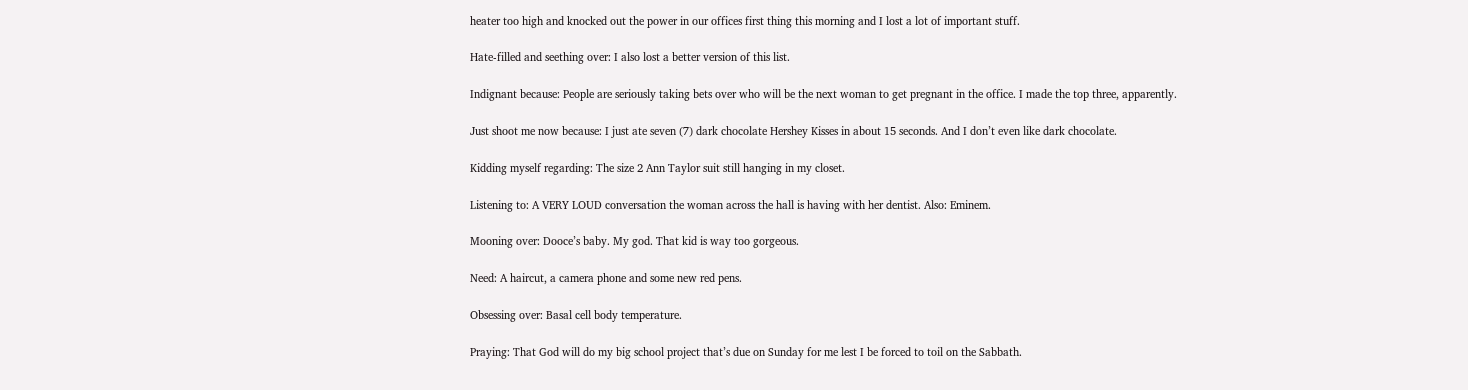heater too high and knocked out the power in our offices first thing this morning and I lost a lot of important stuff.

Hate-filled and seething over: I also lost a better version of this list.

Indignant because: People are seriously taking bets over who will be the next woman to get pregnant in the office. I made the top three, apparently.

Just shoot me now because: I just ate seven (7) dark chocolate Hershey Kisses in about 15 seconds. And I don’t even like dark chocolate.

Kidding myself regarding: The size 2 Ann Taylor suit still hanging in my closet.

Listening to: A VERY LOUD conversation the woman across the hall is having with her dentist. Also: Eminem.

Mooning over: Dooce’s baby. My god. That kid is way too gorgeous.

Need: A haircut, a camera phone and some new red pens.

Obsessing over: Basal cell body temperature.

Praying: That God will do my big school project that’s due on Sunday for me lest I be forced to toil on the Sabbath.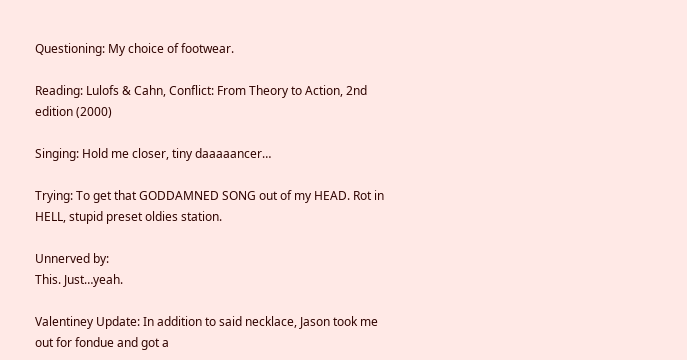Questioning: My choice of footwear.

Reading: Lulofs & Cahn, Conflict: From Theory to Action, 2nd edition (2000)

Singing: Hold me closer, tiny daaaaancer…

Trying: To get that GODDAMNED SONG out of my HEAD. Rot in HELL, stupid preset oldies station.

Unnerved by:
This. Just…yeah.

Valentiney Update: In addition to said necklace, Jason took me out for fondue and got a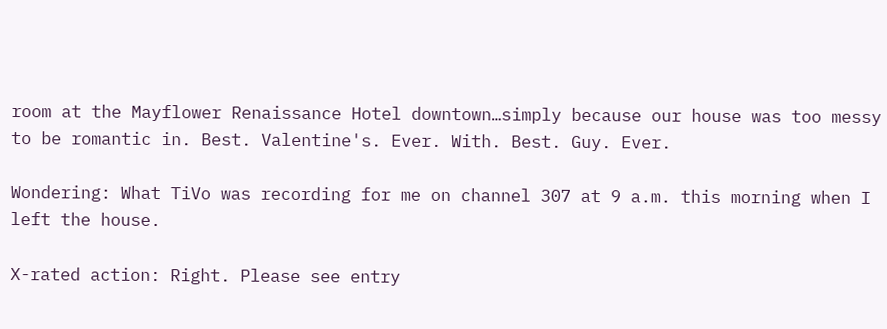room at the Mayflower Renaissance Hotel downtown…simply because our house was too messy to be romantic in. Best. Valentine's. Ever. With. Best. Guy. Ever.

Wondering: What TiVo was recording for me on channel 307 at 9 a.m. this morning when I left the house.

X-rated action: Right. Please see entry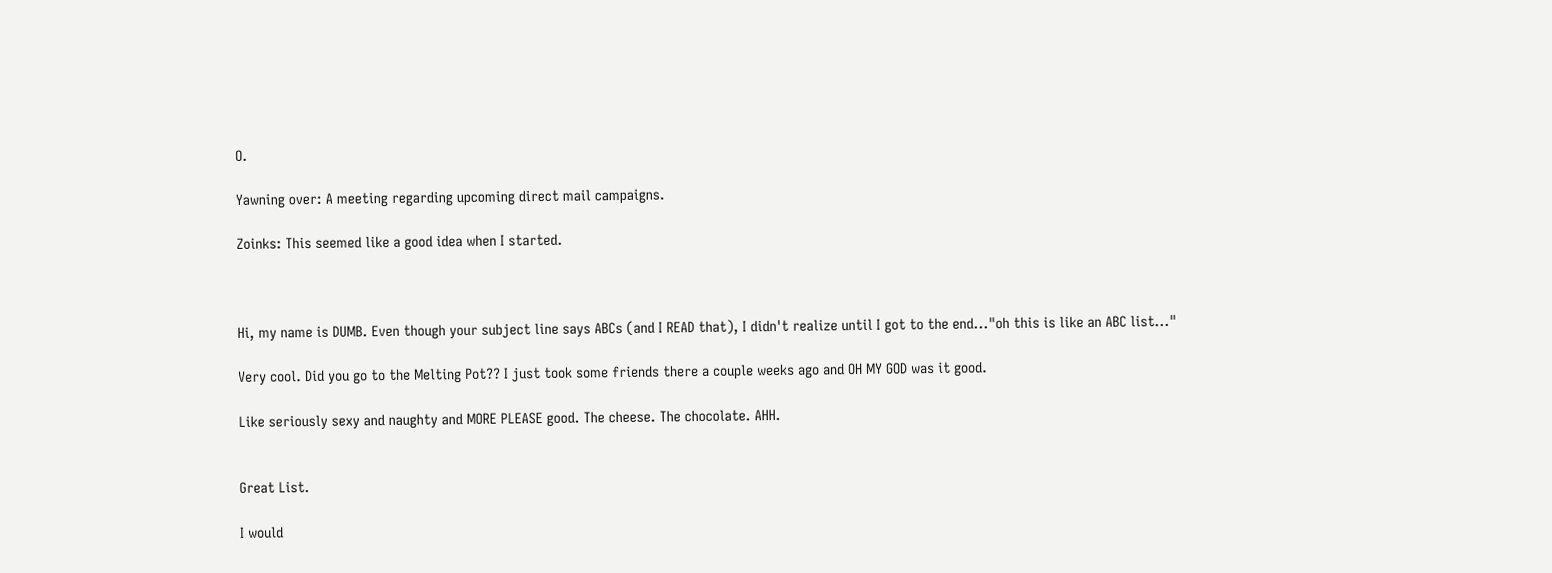O.

Yawning over: A meeting regarding upcoming direct mail campaigns.

Zoinks: This seemed like a good idea when I started.



Hi, my name is DUMB. Even though your subject line says ABCs (and I READ that), I didn't realize until I got to the end..."oh this is like an ABC list..."

Very cool. Did you go to the Melting Pot?? I just took some friends there a couple weeks ago and OH MY GOD was it good.

Like seriously sexy and naughty and MORE PLEASE good. The cheese. The chocolate. AHH.


Great List.

I would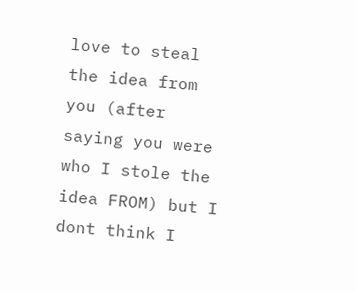love to steal the idea from you (after saying you were who I stole the idea FROM) but I dont think I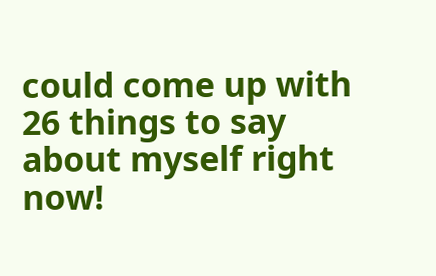could come up with 26 things to say about myself right now!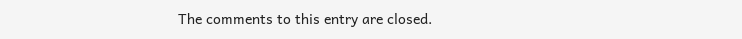The comments to this entry are closed.